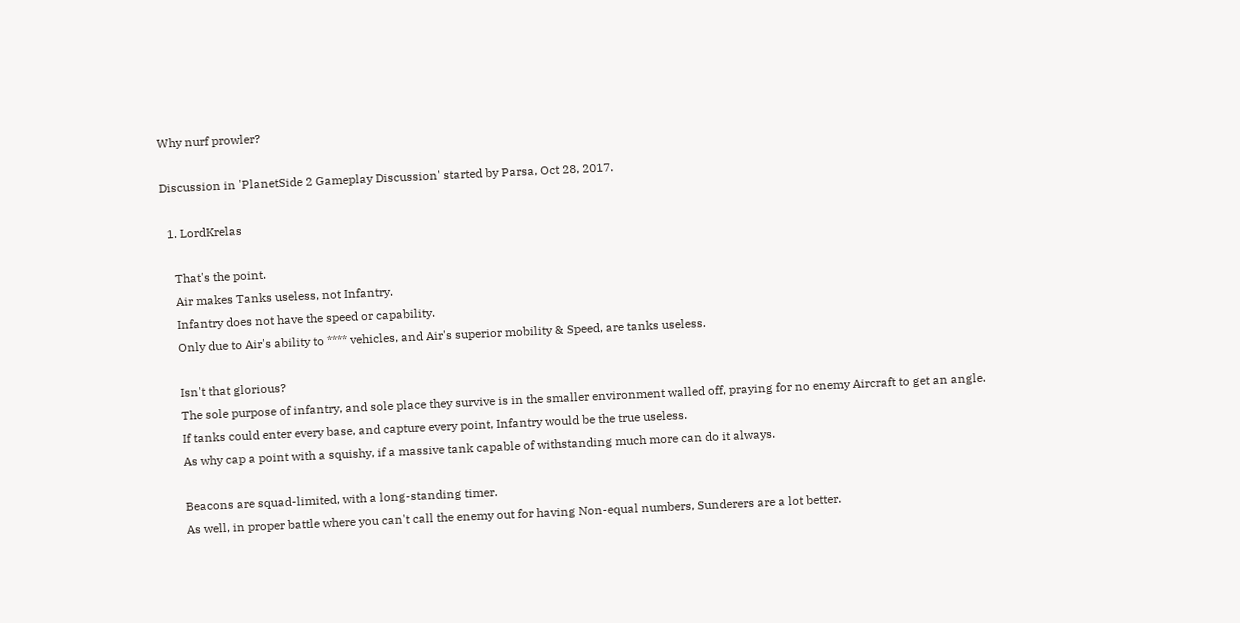Why nurf prowler?

Discussion in 'PlanetSide 2 Gameplay Discussion' started by Parsa, Oct 28, 2017.

  1. LordKrelas

    That's the point.
    Air makes Tanks useless, not Infantry.
    Infantry does not have the speed or capability.
    Only due to Air's ability to **** vehicles, and Air's superior mobility & Speed, are tanks useless.

    Isn't that glorious?
    The sole purpose of infantry, and sole place they survive is in the smaller environment walled off, praying for no enemy Aircraft to get an angle.
    If tanks could enter every base, and capture every point, Infantry would be the true useless.
    As why cap a point with a squishy, if a massive tank capable of withstanding much more can do it always.

    Beacons are squad-limited, with a long-standing timer.
    As well, in proper battle where you can't call the enemy out for having Non-equal numbers, Sunderers are a lot better.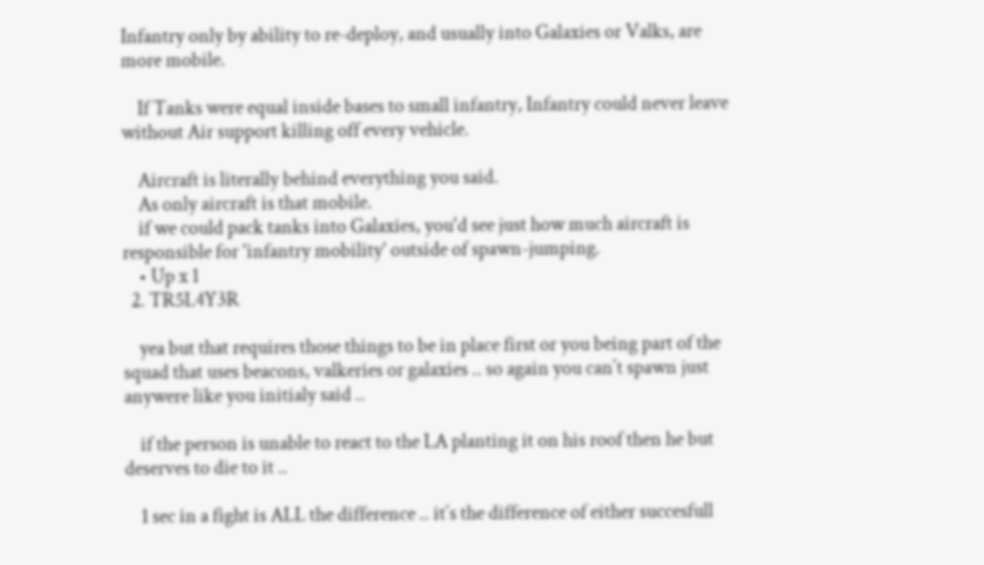Infantry only by ability to re-deploy, and usually into Galaxies or Valks, are more mobile.

    If Tanks were equal inside bases to small infantry, Infantry could never leave without Air support killing off every vehicle.

    Aircraft is literally behind everything you said.
    As only aircraft is that mobile.
    if we could pack tanks into Galaxies, you'd see just how much aircraft is responsible for 'infantry mobility' outside of spawn-jumping.
    • Up x 1
  2. TR5L4Y3R

    yea but that requires those things to be in place first or you being part of the squad that uses beacons, valkeries or galaxies .. so again you can´t spawn just anywere like you initialy said ..

    if the person is unable to react to the LA planting it on his roof then he but deserves to die to it ..

    1 sec in a fight is ALL the difference .. it´s the difference of either succesfull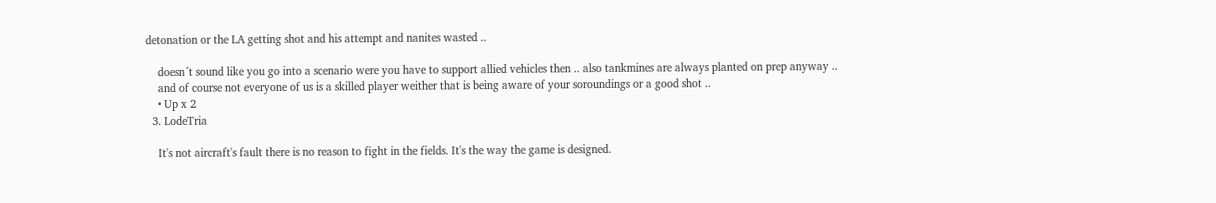detonation or the LA getting shot and his attempt and nanites wasted ..

    doesn´t sound like you go into a scenario were you have to support allied vehicles then .. also tankmines are always planted on prep anyway ..
    and of course not everyone of us is a skilled player weither that is being aware of your soroundings or a good shot ..
    • Up x 2
  3. LodeTria

    It's not aircraft's fault there is no reason to fight in the fields. It's the way the game is designed.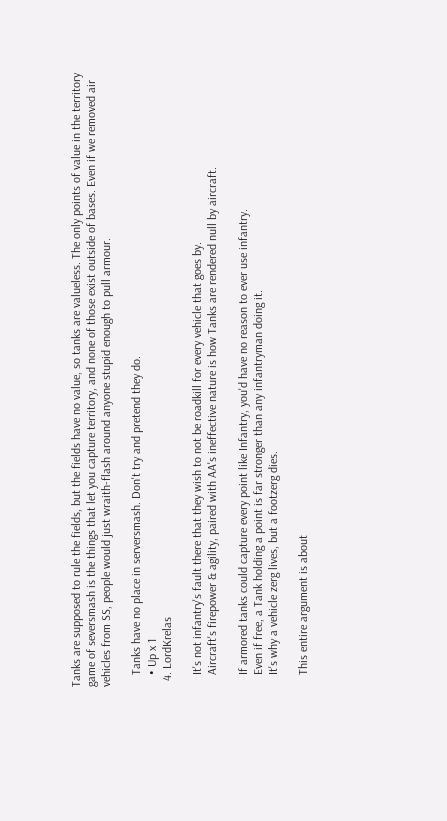Tanks are supposed to rule the fields, but the fields have no value, so tanks are valueless. The only points of value in the territory game of seversmash is the things that let you capture territory, and none of those exist outside of bases. Even if we removed air vehicles from SS, people would just wraith-flash around anyone stupid enough to pull armour.

    Tanks have no place in serversmash. Don't try and pretend they do.
    • Up x 1
  4. LordKrelas

    It's not infantry's fault there that they wish to not be roadkill for every vehicle that goes by.
    Aircraft's firepower & agility, paired with AA's ineffective nature is how Tanks are rendered null by aircraft.

    If armored tanks could capture every point like Infantry, you'd have no reason to ever use infantry.
    Even if free, a Tank holding a point is far stronger than any infantryman doing it.
    It's why a vehicle zerg lives, but a footzerg dies.

    This entire argument is about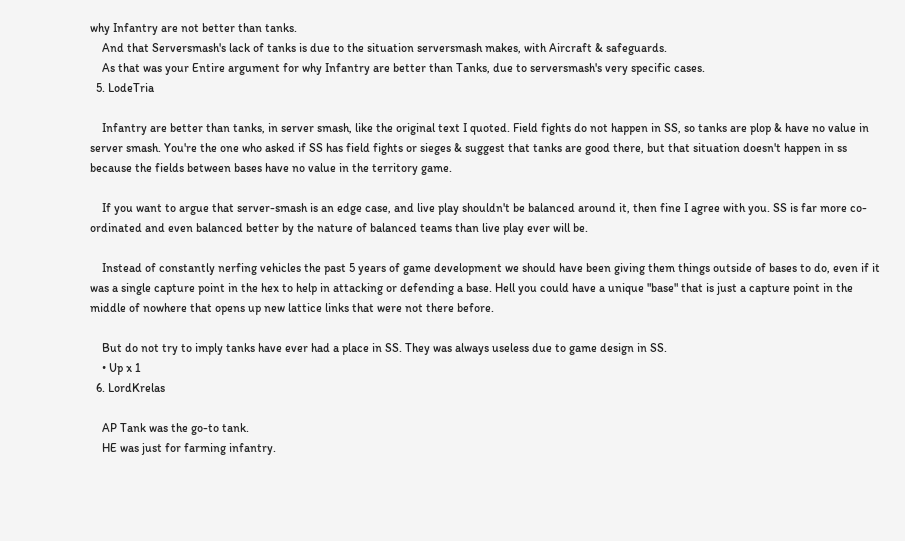why Infantry are not better than tanks.
    And that Serversmash's lack of tanks is due to the situation serversmash makes, with Aircraft & safeguards.
    As that was your Entire argument for why Infantry are better than Tanks, due to serversmash's very specific cases.
  5. LodeTria

    Infantry are better than tanks, in server smash, like the original text I quoted. Field fights do not happen in SS, so tanks are plop & have no value in server smash. You're the one who asked if SS has field fights or sieges & suggest that tanks are good there, but that situation doesn't happen in ss because the fields between bases have no value in the territory game.

    If you want to argue that server-smash is an edge case, and live play shouldn't be balanced around it, then fine I agree with you. SS is far more co-ordinated and even balanced better by the nature of balanced teams than live play ever will be.

    Instead of constantly nerfing vehicles the past 5 years of game development we should have been giving them things outside of bases to do, even if it was a single capture point in the hex to help in attacking or defending a base. Hell you could have a unique "base" that is just a capture point in the middle of nowhere that opens up new lattice links that were not there before.

    But do not try to imply tanks have ever had a place in SS. They was always useless due to game design in SS.
    • Up x 1
  6. LordKrelas

    AP Tank was the go-to tank.
    HE was just for farming infantry.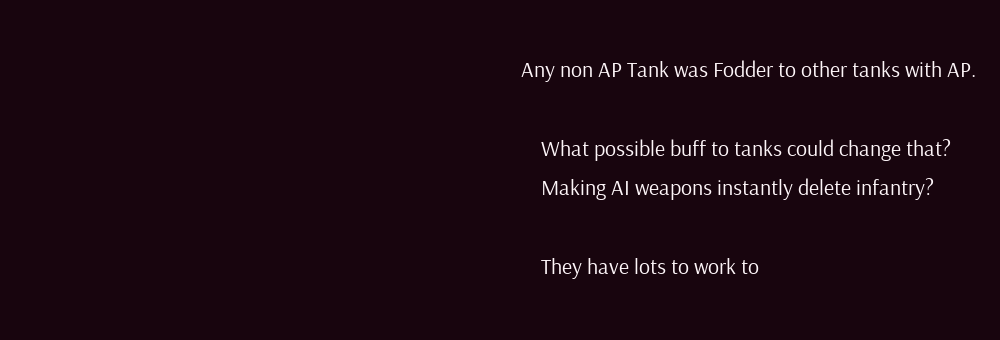Any non AP Tank was Fodder to other tanks with AP.

    What possible buff to tanks could change that?
    Making AI weapons instantly delete infantry?

    They have lots to work to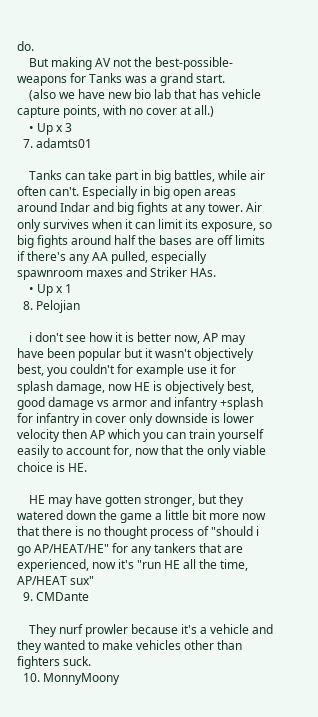do.
    But making AV not the best-possible-weapons for Tanks was a grand start.
    (also we have new bio lab that has vehicle capture points, with no cover at all.)
    • Up x 3
  7. adamts01

    Tanks can take part in big battles, while air often can't. Especially in big open areas around Indar and big fights at any tower. Air only survives when it can limit its exposure, so big fights around half the bases are off limits if there's any AA pulled, especially spawnroom maxes and Striker HAs.
    • Up x 1
  8. Pelojian

    i don't see how it is better now, AP may have been popular but it wasn't objectively best, you couldn't for example use it for splash damage, now HE is objectively best, good damage vs armor and infantry +splash for infantry in cover only downside is lower velocity then AP which you can train yourself easily to account for, now that the only viable choice is HE.

    HE may have gotten stronger, but they watered down the game a little bit more now that there is no thought process of "should i go AP/HEAT/HE" for any tankers that are experienced, now it's "run HE all the time, AP/HEAT sux"
  9. CMDante

    They nurf prowler because it's a vehicle and they wanted to make vehicles other than fighters suck.
  10. MonnyMoony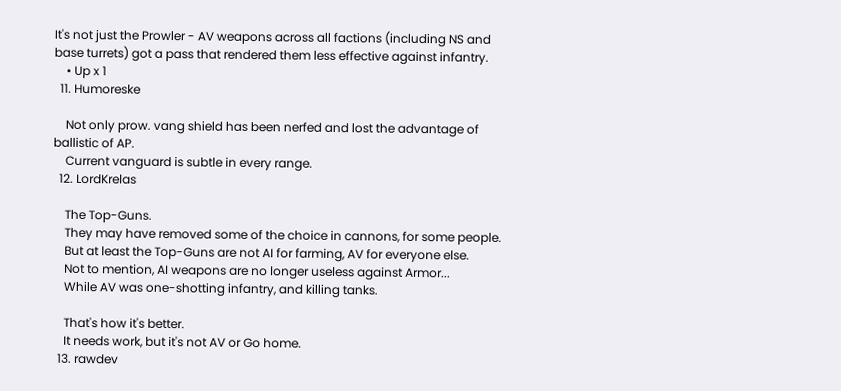It's not just the Prowler - AV weapons across all factions (including NS and base turrets) got a pass that rendered them less effective against infantry.
    • Up x 1
  11. Humoreske

    Not only prow. vang shield has been nerfed and lost the advantage of ballistic of AP.
    Current vanguard is subtle in every range.
  12. LordKrelas

    The Top-Guns.
    They may have removed some of the choice in cannons, for some people.
    But at least the Top-Guns are not AI for farming, AV for everyone else.
    Not to mention, AI weapons are no longer useless against Armor...
    While AV was one-shotting infantry, and killing tanks.

    That's how it's better.
    It needs work, but it's not AV or Go home.
  13. rawdev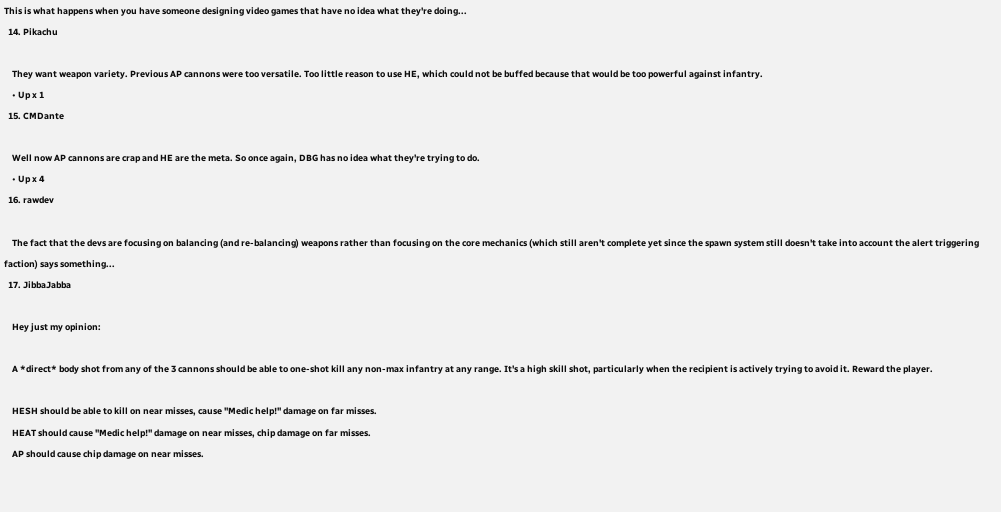This is what happens when you have someone designing video games that have no idea what they're doing...
  14. Pikachu

    They want weapon variety. Previous AP cannons were too versatile. Too little reason to use HE, which could not be buffed because that would be too powerful against infantry.
    • Up x 1
  15. CMDante

    Well now AP cannons are crap and HE are the meta. So once again, DBG has no idea what they're trying to do.
    • Up x 4
  16. rawdev

    The fact that the devs are focusing on balancing (and re-balancing) weapons rather than focusing on the core mechanics (which still aren't complete yet since the spawn system still doesn't take into account the alert triggering faction) says something...
  17. JibbaJabba

    Hey just my opinion:

    A *direct* body shot from any of the 3 cannons should be able to one-shot kill any non-max infantry at any range. It's a high skill shot, particularly when the recipient is actively trying to avoid it. Reward the player.

    HESH should be able to kill on near misses, cause "Medic help!" damage on far misses.
    HEAT should cause "Medic help!" damage on near misses, chip damage on far misses.
    AP should cause chip damage on near misses.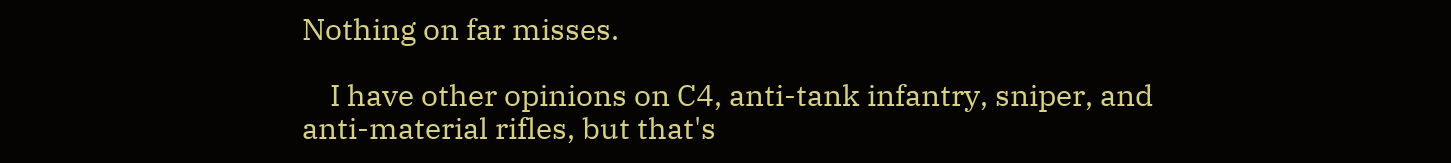Nothing on far misses.

    I have other opinions on C4, anti-tank infantry, sniper, and anti-material rifles, but that's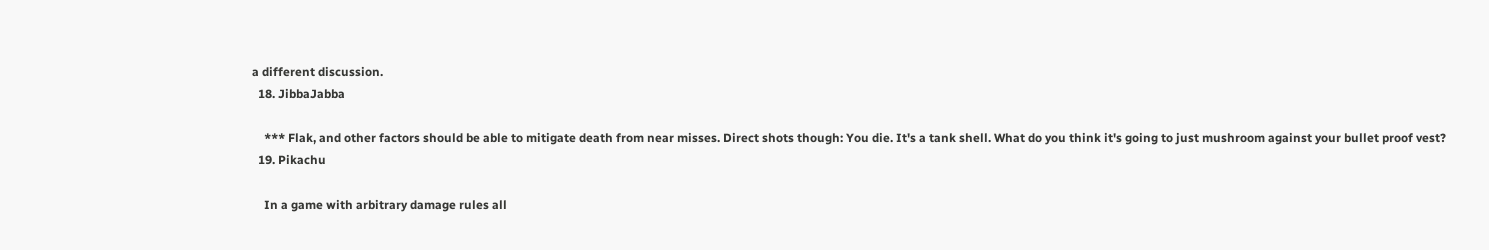a different discussion.
  18. JibbaJabba

    *** Flak, and other factors should be able to mitigate death from near misses. Direct shots though: You die. It's a tank shell. What do you think it's going to just mushroom against your bullet proof vest?
  19. Pikachu

    In a game with arbitrary damage rules all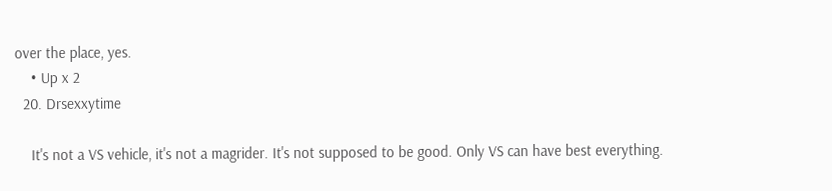over the place, yes.
    • Up x 2
  20. Drsexxytime

    It's not a VS vehicle, it's not a magrider. It's not supposed to be good. Only VS can have best everything.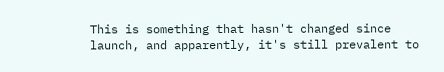This is something that hasn't changed since launch, and apparently, it's still prevalent to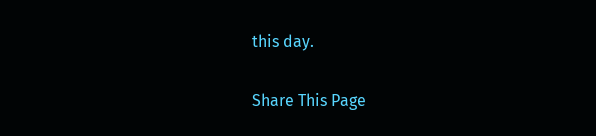this day.

Share This Page